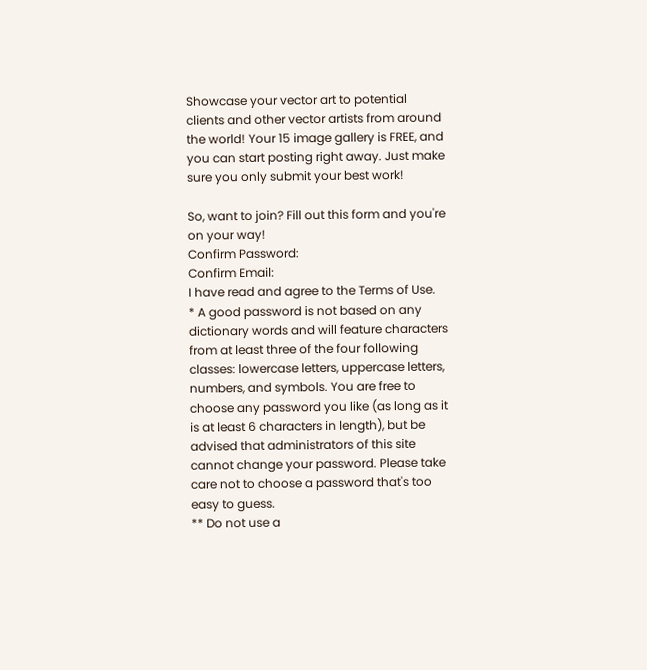Showcase your vector art to potential clients and other vector artists from around the world! Your 15 image gallery is FREE, and you can start posting right away. Just make sure you only submit your best work!

So, want to join? Fill out this form and you're on your way!
Confirm Password:
Confirm Email:
I have read and agree to the Terms of Use.
* A good password is not based on any dictionary words and will feature characters from at least three of the four following classes: lowercase letters, uppercase letters, numbers, and symbols. You are free to choose any password you like (as long as it is at least 6 characters in length), but be advised that administrators of this site cannot change your password. Please take care not to choose a password that's too easy to guess.
** Do not use a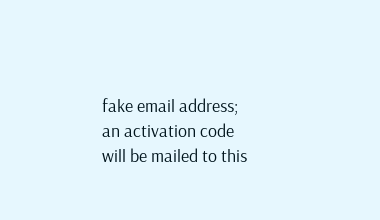fake email address; an activation code will be mailed to this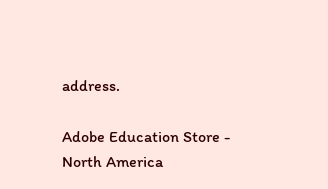address.

Adobe Education Store - North America